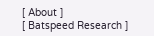[ About ]
[ Batspeed Research ]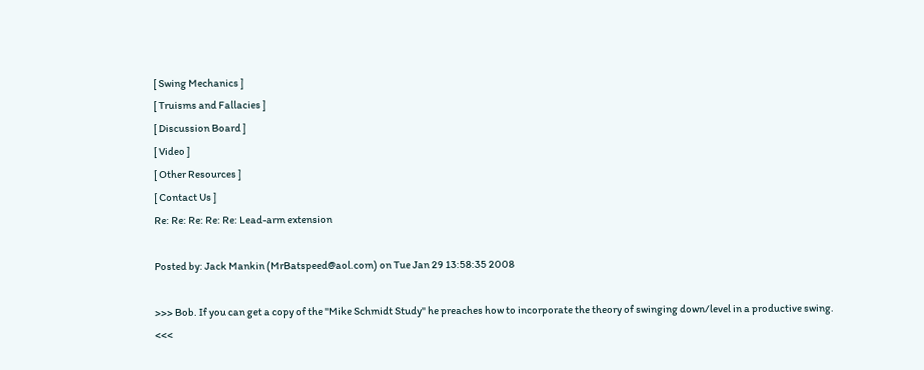[ Swing Mechanics ]
[ Truisms and Fallacies ]
[ Discussion Board ]
[ Video ]
[ Other Resources ]
[ Contact Us ]
Re: Re: Re: Re: Re: Lead-arm extension

Posted by: Jack Mankin (MrBatspeed@aol.com) on Tue Jan 29 13:58:35 2008

>>> Bob. If you can get a copy of the "Mike Schmidt Study" he preaches how to incorporate the theory of swinging down/level in a productive swing. <<<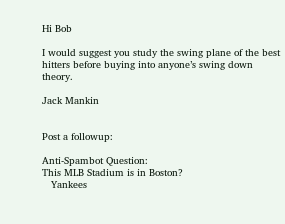Hi Bob

I would suggest you study the swing plane of the best hitters before buying into anyone’s swing down theory.

Jack Mankin


Post a followup:

Anti-Spambot Question:
This MLB Stadium is in Boston?
   Yankees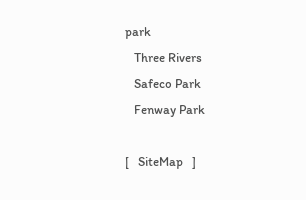park
   Three Rivers
   Safeco Park
   Fenway Park

[   SiteMap   ]